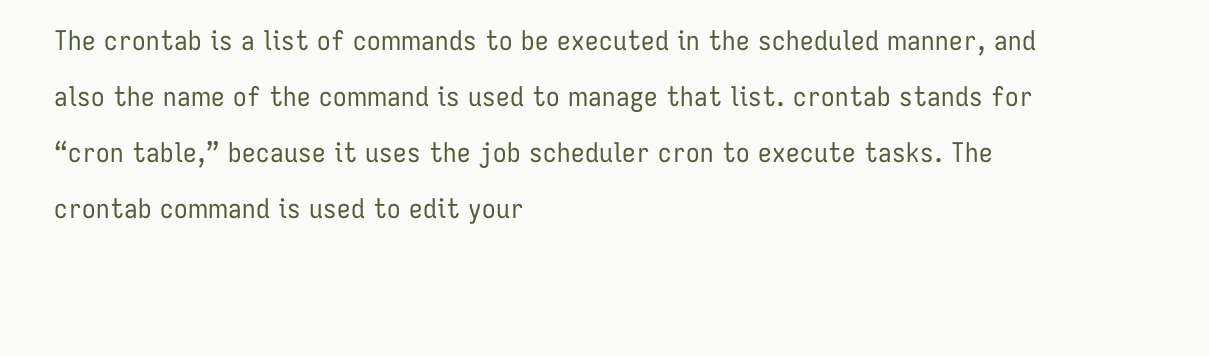The crontab is a list of commands to be executed in the scheduled manner, and also the name of the command is used to manage that list. crontab stands for “cron table,” because it uses the job scheduler cron to execute tasks. The crontab command is used to edit your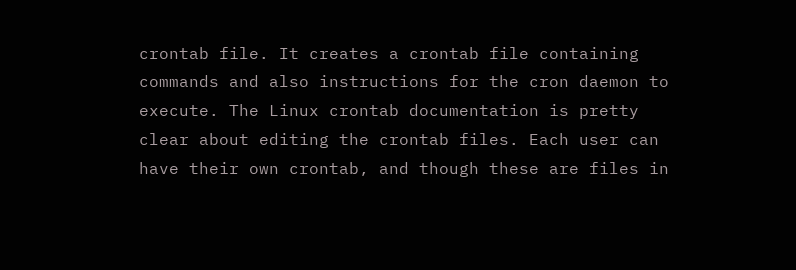crontab file. It creates a crontab file containing commands and also instructions for the cron daemon to execute. The Linux crontab documentation is pretty clear about editing the crontab files. Each user can have their own crontab, and though these are files in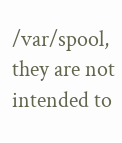/var/spool, they are not intended to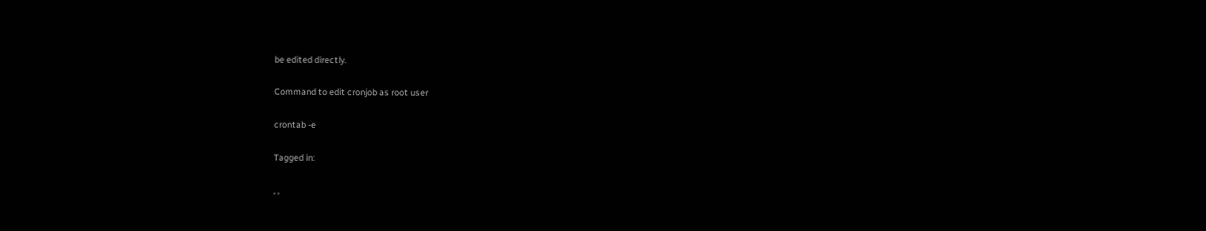be edited directly.

Command to edit cronjob as root user

crontab -e

Tagged in:

, ,